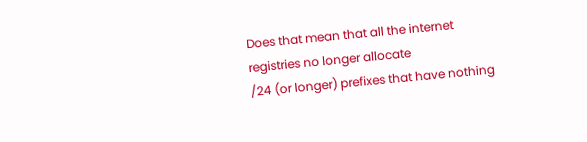Does that mean that all the internet registries no longer allocate
/24 (or longer) prefixes that have nothing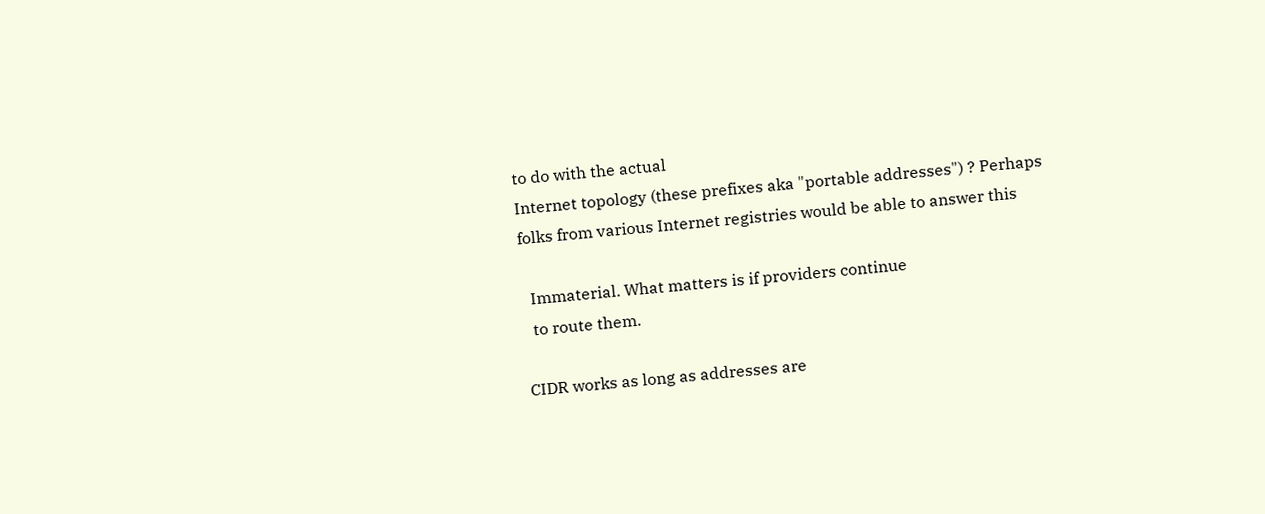to do with the actual
Internet topology (these prefixes aka "portable addresses") ? Perhaps
folks from various Internet registries would be able to answer this

  Immaterial. What matters is if providers continue
  to route them.

CIDR works as long as addresses are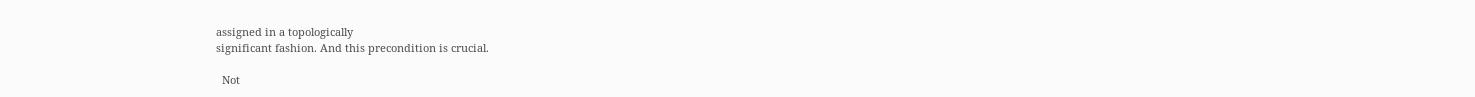assigned in a topologically
significant fashion. And this precondition is crucial.

  Not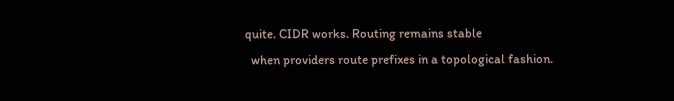quite. CIDR works. Routing remains stable
  when providers route prefixes in a topological fashion.